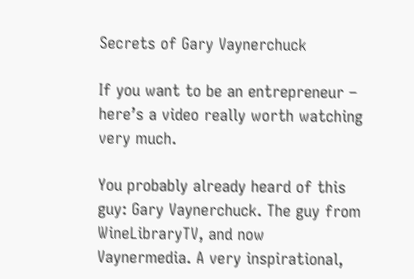Secrets of Gary Vaynerchuck

If you want to be an entrepreneur – here’s a video really worth watching very much.

You probably already heard of this guy: Gary Vaynerchuck. The guy from WineLibraryTV, and now Vaynermedia. A very inspirational,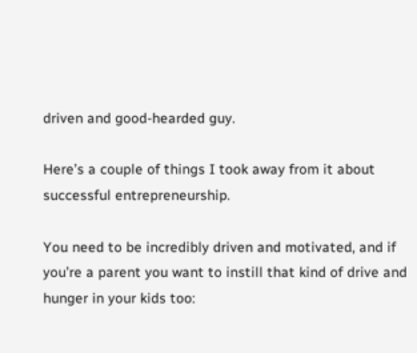driven and good-hearded guy.

Here’s a couple of things I took away from it about successful entrepreneurship.

You need to be incredibly driven and motivated, and if you’re a parent you want to instill that kind of drive and hunger in your kids too: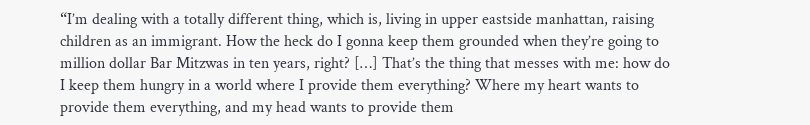“I’m dealing with a totally different thing, which is, living in upper eastside manhattan, raising children as an immigrant. How the heck do I gonna keep them grounded when they’re going to million dollar Bar Mitzwas in ten years, right? […] That’s the thing that messes with me: how do I keep them hungry in a world where I provide them everything? Where my heart wants to provide them everything, and my head wants to provide them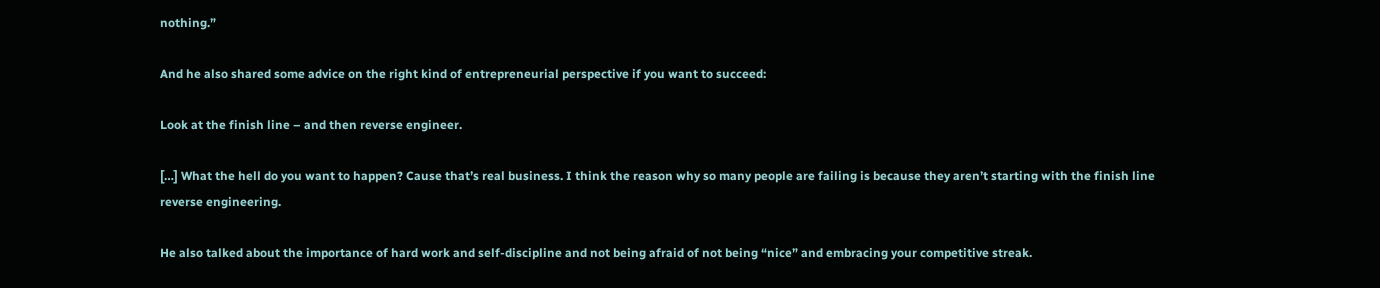nothing.”

And he also shared some advice on the right kind of entrepreneurial perspective if you want to succeed:

Look at the finish line – and then reverse engineer.

[…] What the hell do you want to happen? Cause that’s real business. I think the reason why so many people are failing is because they aren’t starting with the finish line reverse engineering.

He also talked about the importance of hard work and self-discipline and not being afraid of not being “nice” and embracing your competitive streak.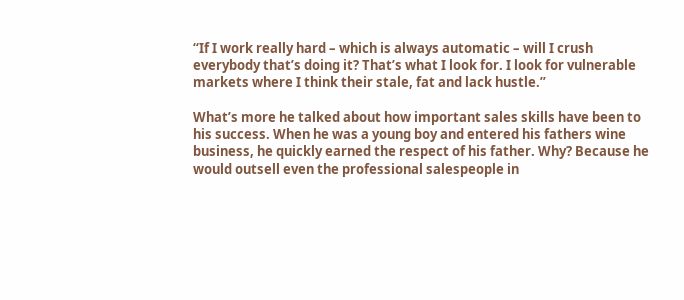“If I work really hard – which is always automatic – will I crush everybody that’s doing it? That’s what I look for. I look for vulnerable markets where I think their stale, fat and lack hustle.”

What’s more he talked about how important sales skills have been to his success. When he was a young boy and entered his fathers wine business, he quickly earned the respect of his father. Why? Because he would outsell even the professional salespeople in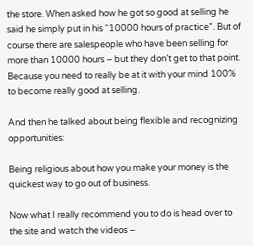the store. When asked how he got so good at selling he said he simply put in his “10000 hours of practice”. But of course there are salespeople who have been selling for more than 10000 hours – but they don’t get to that point. Because you need to really be at it with your mind 100% to become really good at selling.

And then he talked about being flexible and recognizing opportunities:

Being religious about how you make your money is the quickest way to go out of business.

Now what I really recommend you to do is head over to the site and watch the videos –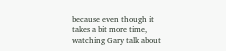because even though it takes a bit more time, watching Gary talk about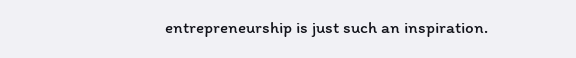entrepreneurship is just such an inspiration.